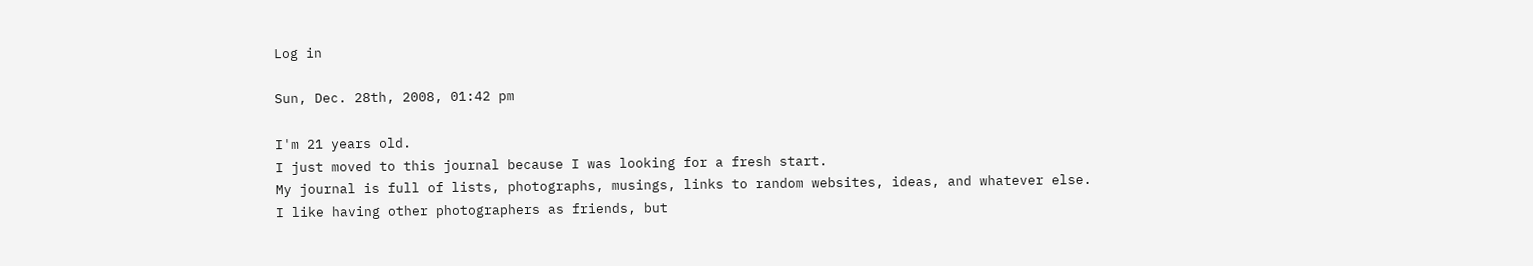Log in

Sun, Dec. 28th, 2008, 01:42 pm

I'm 21 years old.
I just moved to this journal because I was looking for a fresh start.
My journal is full of lists, photographs, musings, links to random websites, ideas, and whatever else.
I like having other photographers as friends, but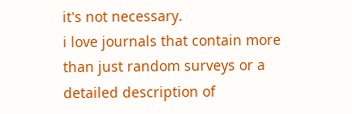it's not necessary.
i love journals that contain more than just random surveys or a detailed description of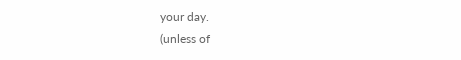your day.
(unless of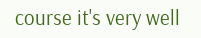course it's very well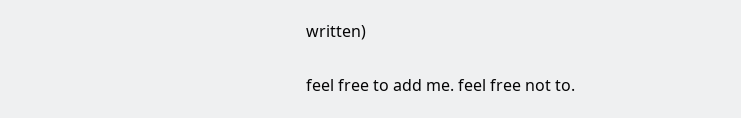written)

feel free to add me. feel free not to.